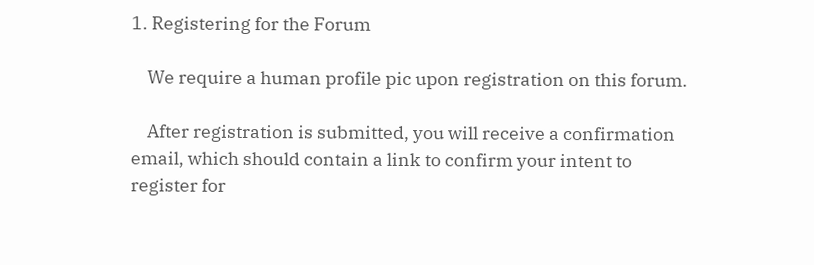1. Registering for the Forum

    We require a human profile pic upon registration on this forum.

    After registration is submitted, you will receive a confirmation email, which should contain a link to confirm your intent to register for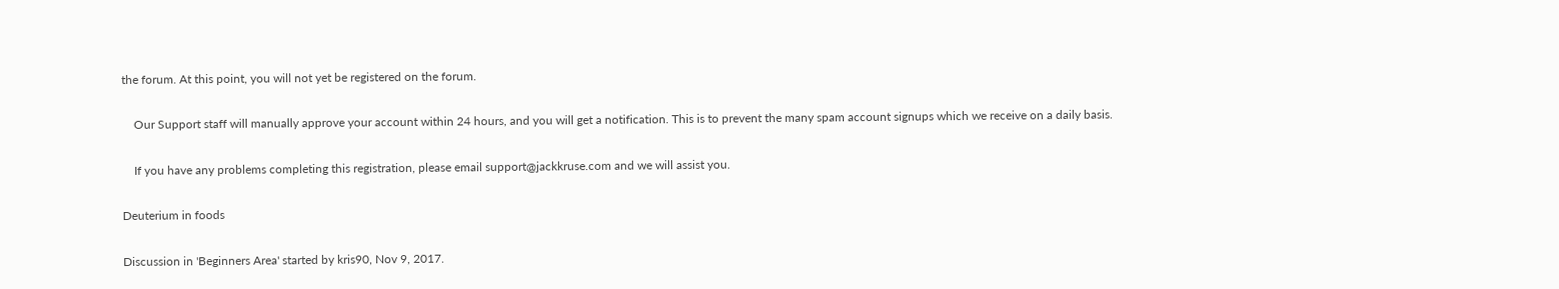the forum. At this point, you will not yet be registered on the forum.

    Our Support staff will manually approve your account within 24 hours, and you will get a notification. This is to prevent the many spam account signups which we receive on a daily basis.

    If you have any problems completing this registration, please email support@jackkruse.com and we will assist you.

Deuterium in foods

Discussion in 'Beginners Area' started by kris90, Nov 9, 2017.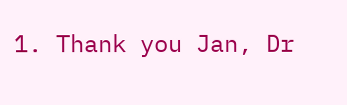1. Thank you Jan, Dr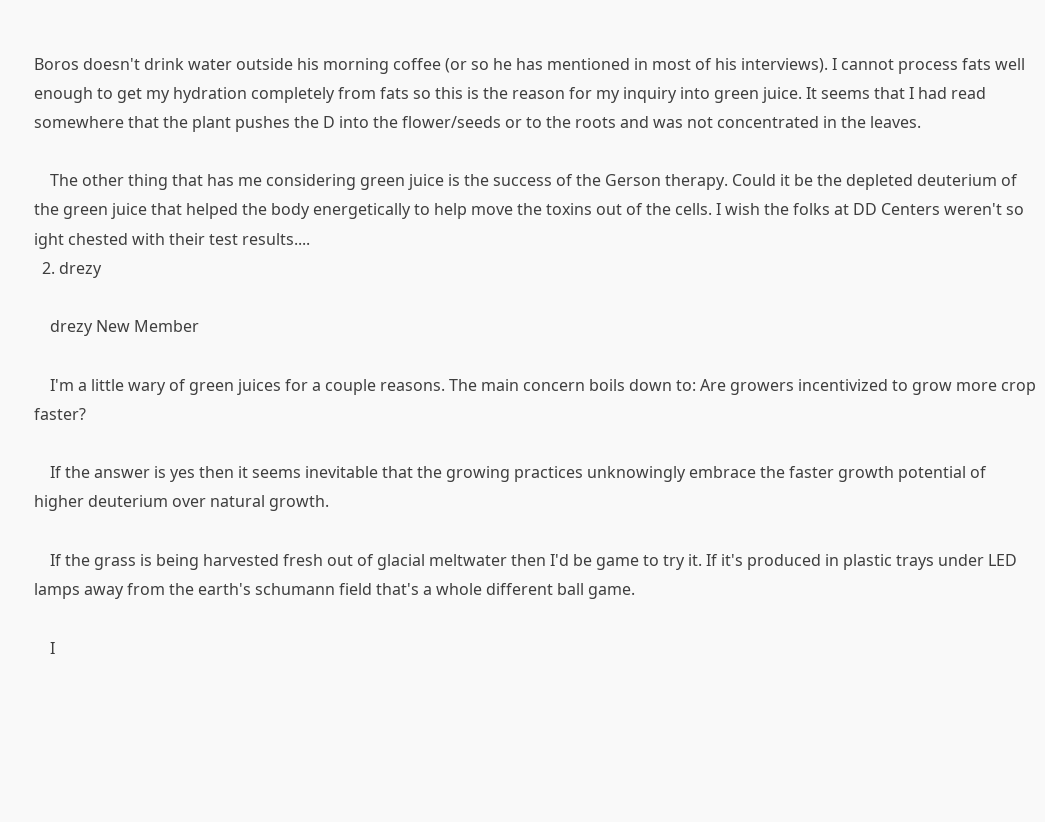Boros doesn't drink water outside his morning coffee (or so he has mentioned in most of his interviews). I cannot process fats well enough to get my hydration completely from fats so this is the reason for my inquiry into green juice. It seems that I had read somewhere that the plant pushes the D into the flower/seeds or to the roots and was not concentrated in the leaves.

    The other thing that has me considering green juice is the success of the Gerson therapy. Could it be the depleted deuterium of the green juice that helped the body energetically to help move the toxins out of the cells. I wish the folks at DD Centers weren't so ight chested with their test results....
  2. drezy

    drezy New Member

    I'm a little wary of green juices for a couple reasons. The main concern boils down to: Are growers incentivized to grow more crop faster?

    If the answer is yes then it seems inevitable that the growing practices unknowingly embrace the faster growth potential of higher deuterium over natural growth.

    If the grass is being harvested fresh out of glacial meltwater then I'd be game to try it. If it's produced in plastic trays under LED lamps away from the earth's schumann field that's a whole different ball game.

    I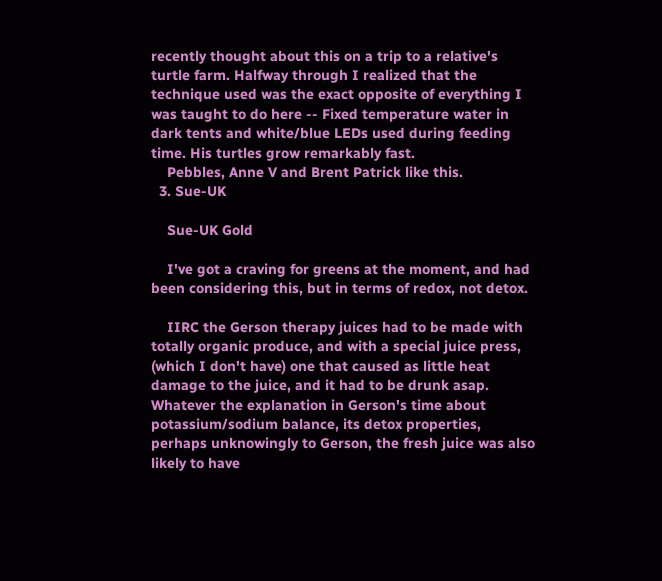recently thought about this on a trip to a relative's turtle farm. Halfway through I realized that the technique used was the exact opposite of everything I was taught to do here -- Fixed temperature water in dark tents and white/blue LEDs used during feeding time. His turtles grow remarkably fast.
    Pebbles, Anne V and Brent Patrick like this.
  3. Sue-UK

    Sue-UK Gold

    I've got a craving for greens at the moment, and had been considering this, but in terms of redox, not detox.

    IIRC the Gerson therapy juices had to be made with totally organic produce, and with a special juice press, (which I don't have) one that caused as little heat damage to the juice, and it had to be drunk asap. Whatever the explanation in Gerson's time about potassium/sodium balance, its detox properties, perhaps unknowingly to Gerson, the fresh juice was also likely to have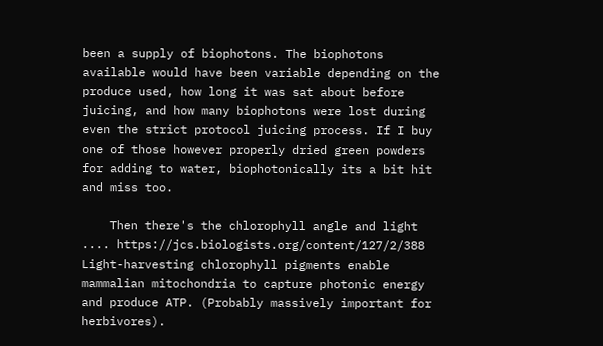been a supply of biophotons. The biophotons available would have been variable depending on the produce used, how long it was sat about before juicing, and how many biophotons were lost during even the strict protocol juicing process. If I buy one of those however properly dried green powders for adding to water, biophotonically its a bit hit and miss too.

    Then there's the chlorophyll angle and light .... https://jcs.biologists.org/content/127/2/388 Light-harvesting chlorophyll pigments enable mammalian mitochondria to capture photonic energy and produce ATP. (Probably massively important for herbivores).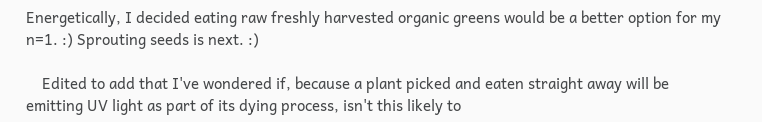Energetically, I decided eating raw freshly harvested organic greens would be a better option for my n=1. :) Sprouting seeds is next. :)

    Edited to add that I've wondered if, because a plant picked and eaten straight away will be emitting UV light as part of its dying process, isn't this likely to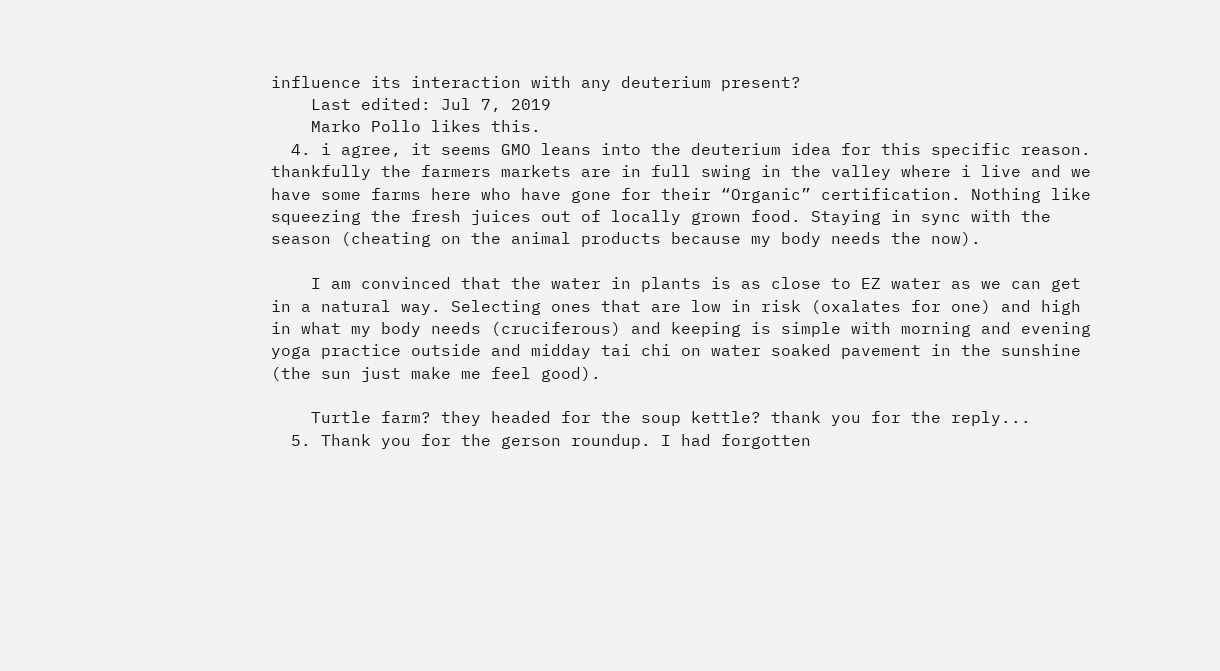influence its interaction with any deuterium present?
    Last edited: Jul 7, 2019
    Marko Pollo likes this.
  4. i agree, it seems GMO leans into the deuterium idea for this specific reason. thankfully the farmers markets are in full swing in the valley where i live and we have some farms here who have gone for their “Organic” certification. Nothing like squeezing the fresh juices out of locally grown food. Staying in sync with the season (cheating on the animal products because my body needs the now).

    I am convinced that the water in plants is as close to EZ water as we can get in a natural way. Selecting ones that are low in risk (oxalates for one) and high in what my body needs (cruciferous) and keeping is simple with morning and evening yoga practice outside and midday tai chi on water soaked pavement in the sunshine (the sun just make me feel good).

    Turtle farm? they headed for the soup kettle? thank you for the reply...
  5. Thank you for the gerson roundup. I had forgotten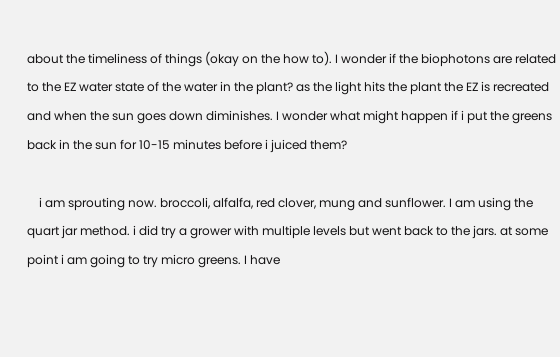about the timeliness of things (okay on the how to). I wonder if the biophotons are related to the EZ water state of the water in the plant? as the light hits the plant the EZ is recreated and when the sun goes down diminishes. I wonder what might happen if i put the greens back in the sun for 10-15 minutes before i juiced them?

    i am sprouting now. broccoli, alfalfa, red clover, mung and sunflower. I am using the quart jar method. i did try a grower with multiple levels but went back to the jars. at some point i am going to try micro greens. I have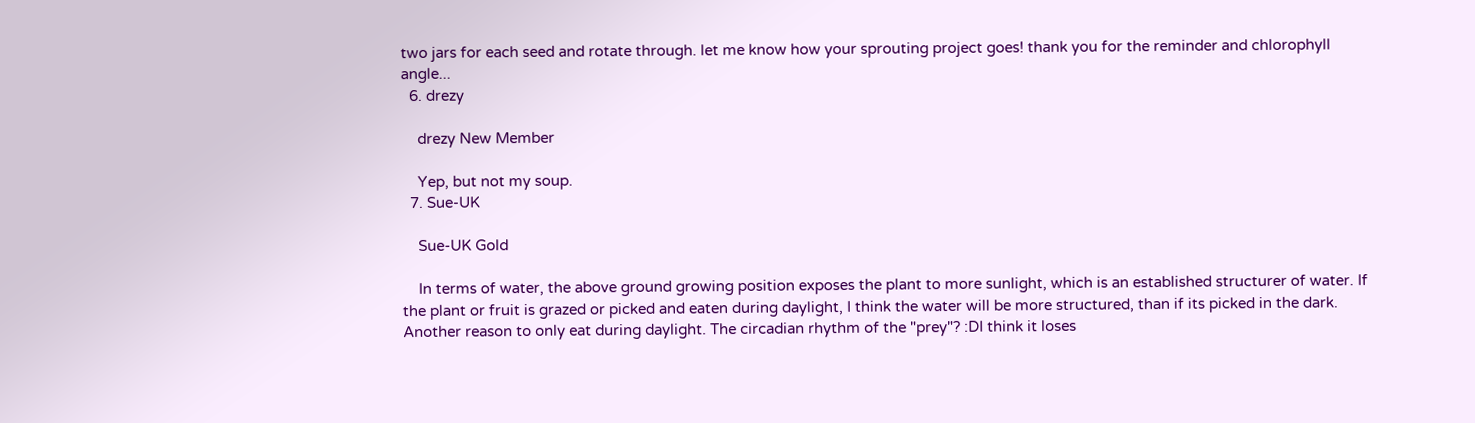two jars for each seed and rotate through. let me know how your sprouting project goes! thank you for the reminder and chlorophyll angle...
  6. drezy

    drezy New Member

    Yep, but not my soup.
  7. Sue-UK

    Sue-UK Gold

    In terms of water, the above ground growing position exposes the plant to more sunlight, which is an established structurer of water. If the plant or fruit is grazed or picked and eaten during daylight, I think the water will be more structured, than if its picked in the dark. Another reason to only eat during daylight. The circadian rhythm of the "prey"? :DI think it loses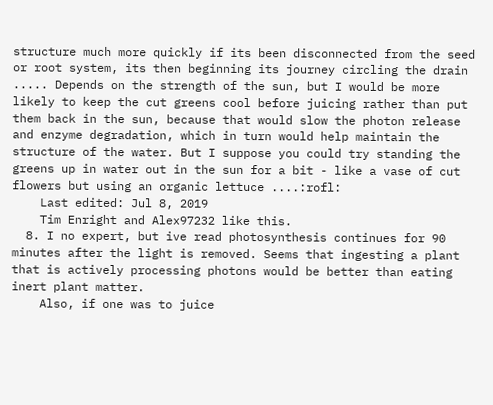structure much more quickly if its been disconnected from the seed or root system, its then beginning its journey circling the drain ..... Depends on the strength of the sun, but I would be more likely to keep the cut greens cool before juicing rather than put them back in the sun, because that would slow the photon release and enzyme degradation, which in turn would help maintain the structure of the water. But I suppose you could try standing the greens up in water out in the sun for a bit - like a vase of cut flowers but using an organic lettuce ....:rofl:
    Last edited: Jul 8, 2019
    Tim Enright and Alex97232 like this.
  8. I no expert, but ive read photosynthesis continues for 90 minutes after the light is removed. Seems that ingesting a plant that is actively processing photons would be better than eating inert plant matter.
    Also, if one was to juice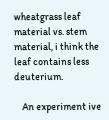wheatgrass leaf material vs. stem material, i think the leaf contains less deuterium.

    An experiment ive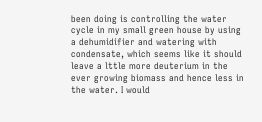been doing is controlling the water cycle in my small green house by using a dehumidifier and watering with condensate, which seems like it should leave a lttle more deuterium in the ever growing biomass and hence less in the water. I would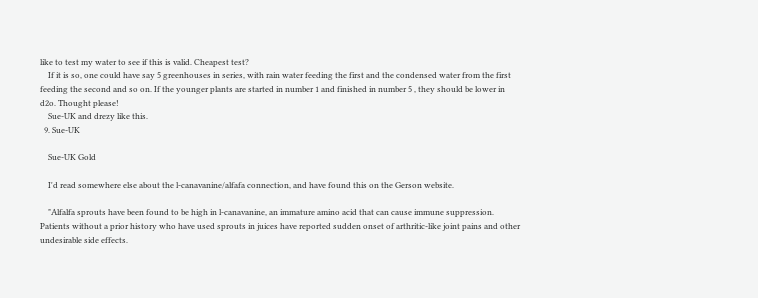like to test my water to see if this is valid. Cheapest test?
    If it is so, one could have say 5 greenhouses in series, with rain water feeding the first and the condensed water from the first feeding the second and so on. If the younger plants are started in number 1 and finished in number 5 , they should be lower in d2o. Thought please!
    Sue-UK and drezy like this.
  9. Sue-UK

    Sue-UK Gold

    I'd read somewhere else about the l-canavanine/alfafa connection, and have found this on the Gerson website.

    "Alfalfa sprouts have been found to be high in l-canavanine, an immature amino acid that can cause immune suppression. Patients without a prior history who have used sprouts in juices have reported sudden onset of arthritic-like joint pains and other undesirable side effects.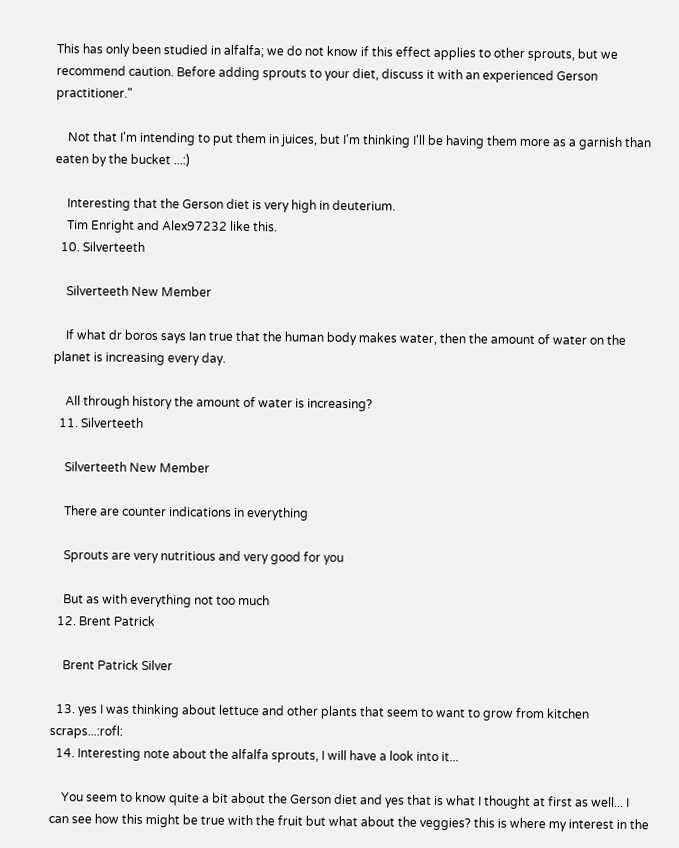This has only been studied in alfalfa; we do not know if this effect applies to other sprouts, but we recommend caution. Before adding sprouts to your diet, discuss it with an experienced Gerson practitioner."

    Not that I'm intending to put them in juices, but I'm thinking I'll be having them more as a garnish than eaten by the bucket ...:)

    Interesting that the Gerson diet is very high in deuterium.
    Tim Enright and Alex97232 like this.
  10. Silverteeth

    Silverteeth New Member

    If what dr boros says Ian true that the human body makes water, then the amount of water on the planet is increasing every day.

    All through history the amount of water is increasing?
  11. Silverteeth

    Silverteeth New Member

    There are counter indications in everything

    Sprouts are very nutritious and very good for you

    But as with everything not too much
  12. Brent Patrick

    Brent Patrick Silver

  13. yes I was thinking about lettuce and other plants that seem to want to grow from kitchen scraps...:rofl:
  14. Interesting note about the alfalfa sprouts, I will have a look into it...

    You seem to know quite a bit about the Gerson diet and yes that is what I thought at first as well... I can see how this might be true with the fruit but what about the veggies? this is where my interest in the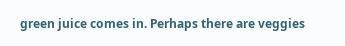green juice comes in. Perhaps there are veggies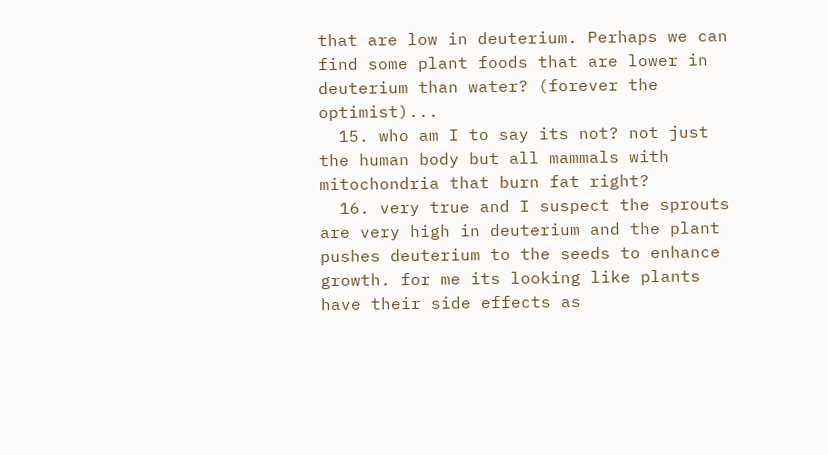that are low in deuterium. Perhaps we can find some plant foods that are lower in deuterium than water? (forever the optimist)...
  15. who am I to say its not? not just the human body but all mammals with mitochondria that burn fat right?
  16. very true and I suspect the sprouts are very high in deuterium and the plant pushes deuterium to the seeds to enhance growth. for me its looking like plants have their side effects as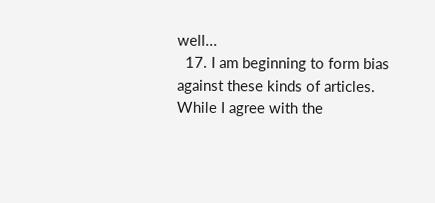well...
  17. I am beginning to form bias against these kinds of articles. While I agree with the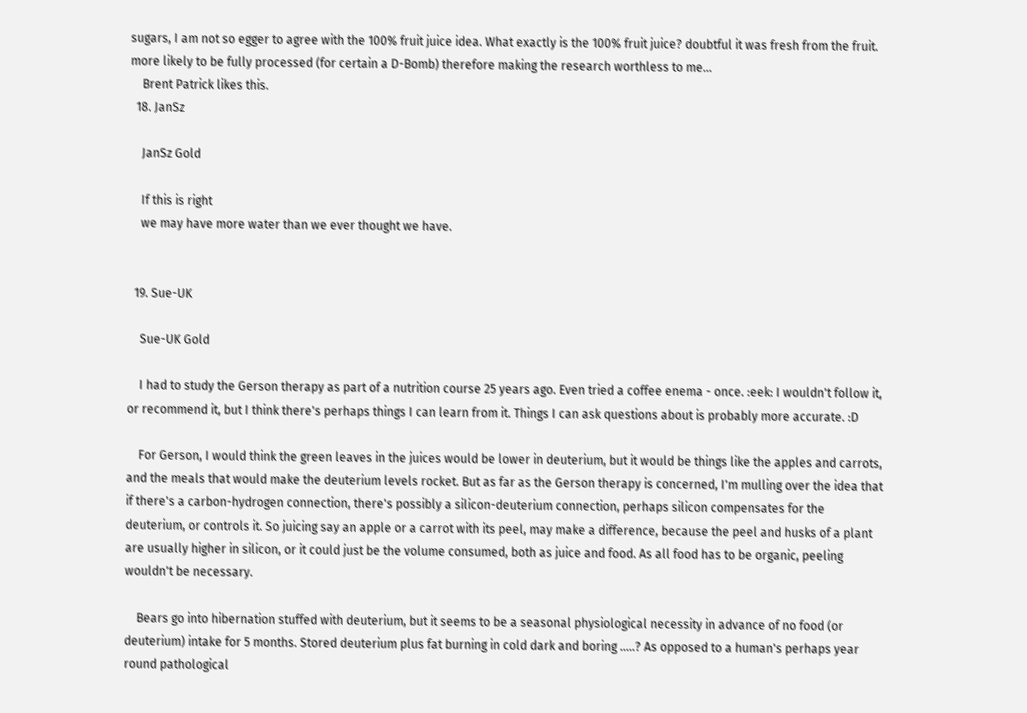sugars, I am not so egger to agree with the 100% fruit juice idea. What exactly is the 100% fruit juice? doubtful it was fresh from the fruit. more likely to be fully processed (for certain a D-Bomb) therefore making the research worthless to me...
    Brent Patrick likes this.
  18. JanSz

    JanSz Gold

    If this is right
    we may have more water than we ever thought we have.


  19. Sue-UK

    Sue-UK Gold

    I had to study the Gerson therapy as part of a nutrition course 25 years ago. Even tried a coffee enema - once. :eek: I wouldn't follow it, or recommend it, but I think there's perhaps things I can learn from it. Things I can ask questions about is probably more accurate. :D

    For Gerson, I would think the green leaves in the juices would be lower in deuterium, but it would be things like the apples and carrots, and the meals that would make the deuterium levels rocket. But as far as the Gerson therapy is concerned, I'm mulling over the idea that if there's a carbon-hydrogen connection, there's possibly a silicon-deuterium connection, perhaps silicon compensates for the deuterium, or controls it. So juicing say an apple or a carrot with its peel, may make a difference, because the peel and husks of a plant are usually higher in silicon, or it could just be the volume consumed, both as juice and food. As all food has to be organic, peeling wouldn't be necessary.

    Bears go into hibernation stuffed with deuterium, but it seems to be a seasonal physiological necessity in advance of no food (or deuterium) intake for 5 months. Stored deuterium plus fat burning in cold dark and boring .....? As opposed to a human's perhaps year round pathological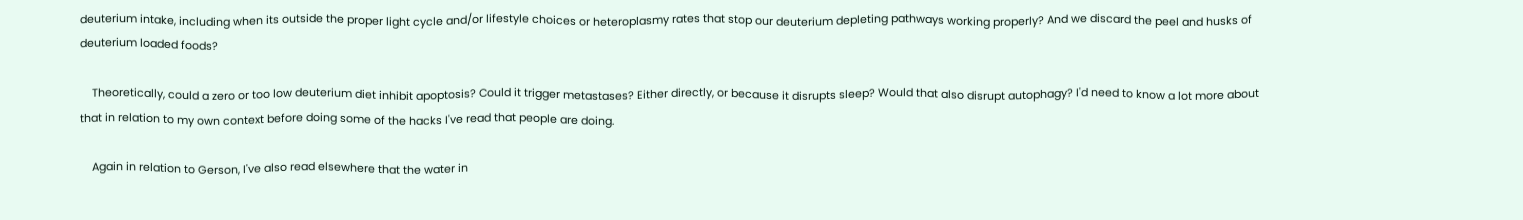deuterium intake, including when its outside the proper light cycle and/or lifestyle choices or heteroplasmy rates that stop our deuterium depleting pathways working properly? And we discard the peel and husks of deuterium loaded foods?

    Theoretically, could a zero or too low deuterium diet inhibit apoptosis? Could it trigger metastases? Either directly, or because it disrupts sleep? Would that also disrupt autophagy? I'd need to know a lot more about that in relation to my own context before doing some of the hacks I've read that people are doing.

    Again in relation to Gerson, I've also read elsewhere that the water in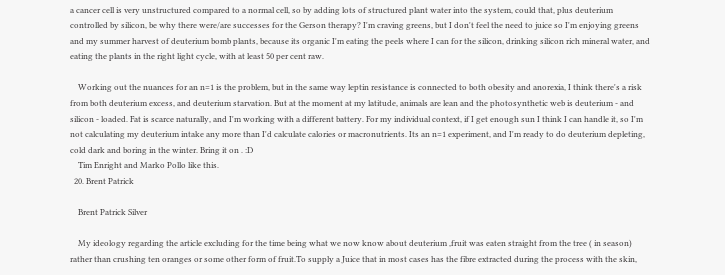a cancer cell is very unstructured compared to a normal cell, so by adding lots of structured plant water into the system, could that, plus deuterium controlled by silicon, be why there were/are successes for the Gerson therapy? I'm craving greens, but I don't feel the need to juice so I'm enjoying greens and my summer harvest of deuterium bomb plants, because its organic I'm eating the peels where I can for the silicon, drinking silicon rich mineral water, and eating the plants in the right light cycle, with at least 50 per cent raw.

    Working out the nuances for an n=1 is the problem, but in the same way leptin resistance is connected to both obesity and anorexia, I think there's a risk from both deuterium excess, and deuterium starvation. But at the moment at my latitude, animals are lean and the photosynthetic web is deuterium - and silicon - loaded. Fat is scarce naturally, and I'm working with a different battery. For my individual context, if I get enough sun I think I can handle it, so I'm not calculating my deuterium intake any more than I'd calculate calories or macronutrients. Its an n=1 experiment, and I'm ready to do deuterium depleting, cold dark and boring in the winter. Bring it on . :D
    Tim Enright and Marko Pollo like this.
  20. Brent Patrick

    Brent Patrick Silver

    My ideology regarding the article excluding for the time being what we now know about deuterium ,fruit was eaten straight from the tree ( in season) rather than crushing ten oranges or some other form of fruit.To supply a Juice that in most cases has the fibre extracted during the process with the skin,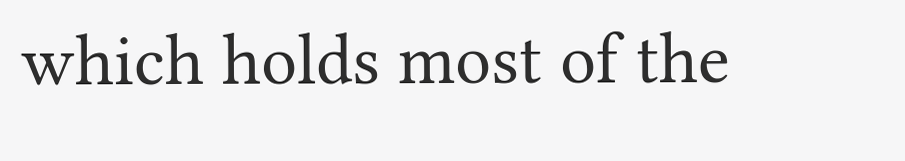which holds most of the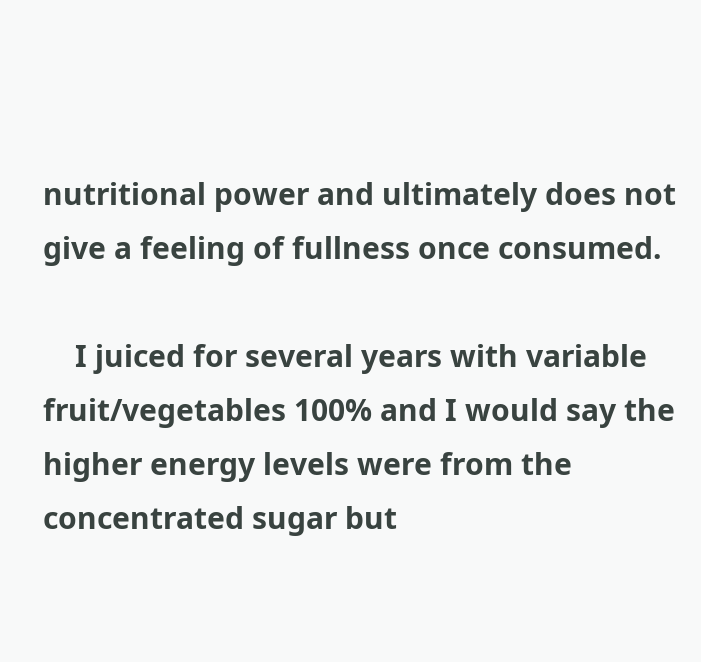nutritional power and ultimately does not give a feeling of fullness once consumed.

    I juiced for several years with variable fruit/vegetables 100% and I would say the higher energy levels were from the concentrated sugar but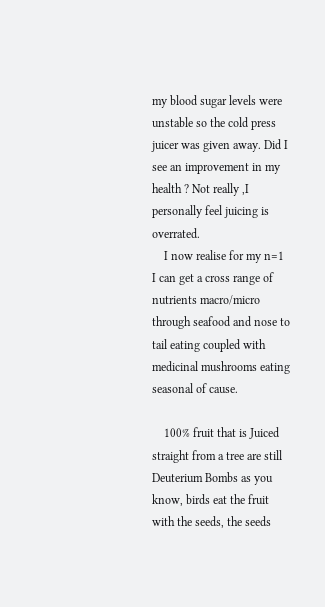my blood sugar levels were unstable so the cold press juicer was given away. Did I see an improvement in my health ? Not really ,I personally feel juicing is overrated.
    I now realise for my n=1 I can get a cross range of nutrients macro/micro through seafood and nose to tail eating coupled with medicinal mushrooms eating seasonal of cause.

    100% fruit that is Juiced straight from a tree are still Deuterium Bombs as you know, birds eat the fruit with the seeds, the seeds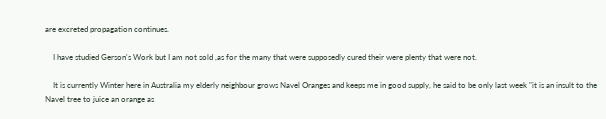are excreted propagation continues.

    I have studied Gerson's Work but I am not sold ,as for the many that were supposedly cured their were plenty that were not.

    It is currently Winter here in Australia my elderly neighbour grows Navel Oranges and keeps me in good supply, he said to be only last week "it is an insult to the Navel tree to juice an orange as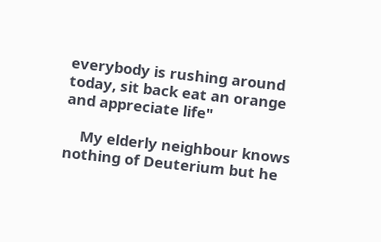everybody is rushing around today, sit back eat an orange and appreciate life"

    My elderly neighbour knows nothing of Deuterium but he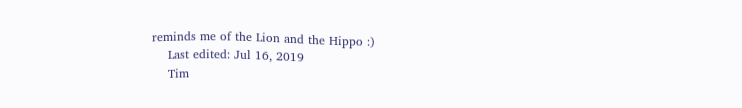reminds me of the Lion and the Hippo :)
    Last edited: Jul 16, 2019
    Tim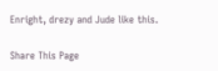Enright, drezy and Jude like this.

Share This Page